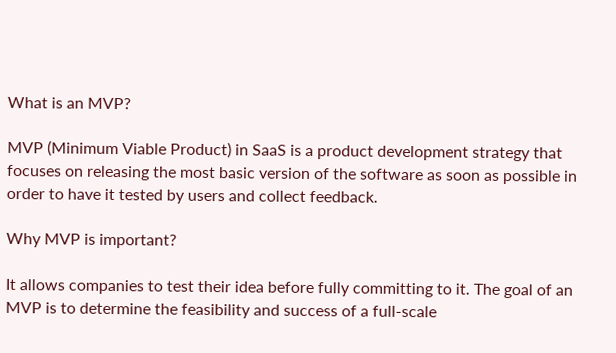What is an MVP?

MVP (Minimum Viable Product) in SaaS is a product development strategy that focuses on releasing the most basic version of the software as soon as possible in order to have it tested by users and collect feedback.

Why MVP is important?

It allows companies to test their idea before fully committing to it. The goal of an MVP is to determine the feasibility and success of a full-scale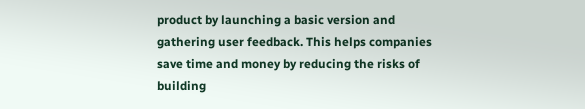product by launching a basic version and gathering user feedback. This helps companies save time and money by reducing the risks of building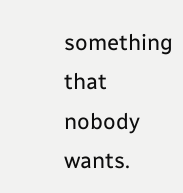something that nobody wants.